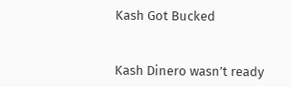Kash Got Bucked


Kash Dinero wasn’t ready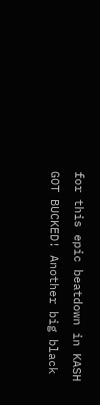for this epic beatdown in KASH GOT BUCKED! Another big black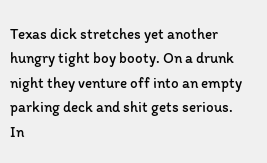Texas dick stretches yet another hungry tight boy booty. On a drunk night they venture off into an empty parking deck and shit gets serious. In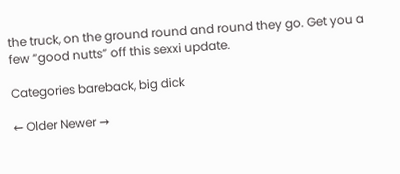the truck, on the ground round and round they go. Get you a few “good nutts” off this sexxi update.

Categories bareback, big dick

← Older Newer →